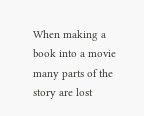When making a book into a movie many parts of the story are lost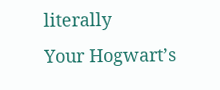literally
Your Hogwart’s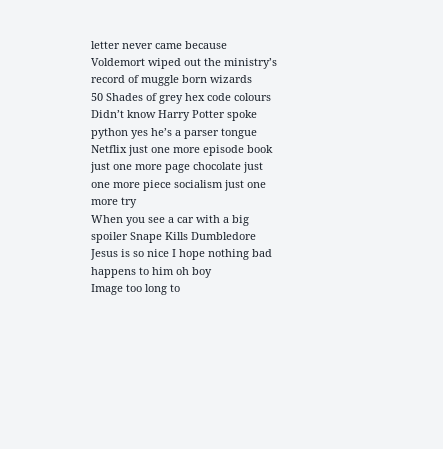letter never came because Voldemort wiped out the ministry’s record of muggle born wizards
50 Shades of grey hex code colours
Didn’t know Harry Potter spoke python yes he’s a parser tongue
Netflix just one more episode book just one more page chocolate just one more piece socialism just one more try
When you see a car with a big spoiler Snape Kills Dumbledore
Jesus is so nice I hope nothing bad happens to him oh boy
Image too long to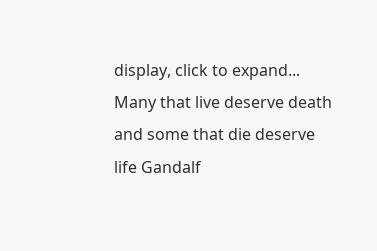display, click to expand...
Many that live deserve death and some that die deserve life Gandalf